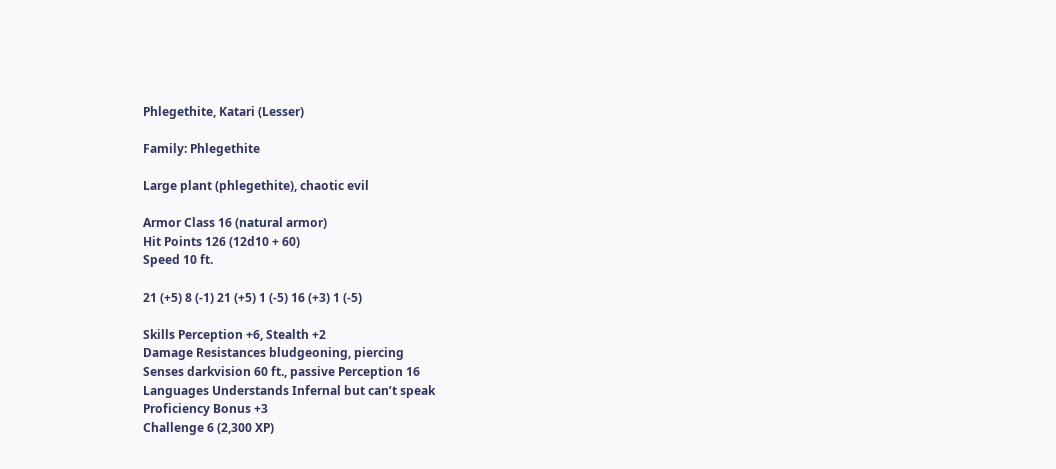Phlegethite, Katari (Lesser)

Family: Phlegethite

Large plant (phlegethite), chaotic evil

Armor Class 16 (natural armor)
Hit Points 126 (12d10 + 60)
Speed 10 ft.

21 (+5) 8 (-1) 21 (+5) 1 (-5) 16 (+3) 1 (-5)

Skills Perception +6, Stealth +2
Damage Resistances bludgeoning, piercing
Senses darkvision 60 ft., passive Perception 16
Languages Understands Infernal but can’t speak
Proficiency Bonus +3
Challenge 6 (2,300 XP)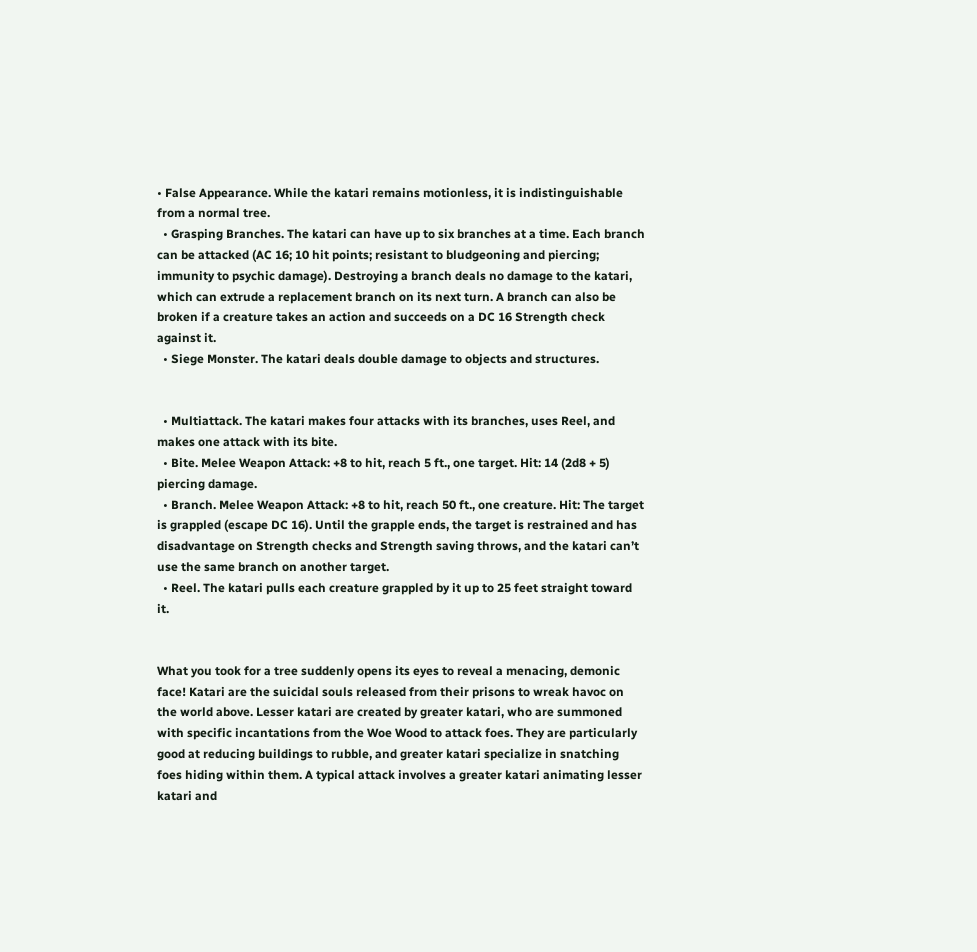• False Appearance. While the katari remains motionless, it is indistinguishable from a normal tree.
  • Grasping Branches. The katari can have up to six branches at a time. Each branch can be attacked (AC 16; 10 hit points; resistant to bludgeoning and piercing; immunity to psychic damage). Destroying a branch deals no damage to the katari, which can extrude a replacement branch on its next turn. A branch can also be broken if a creature takes an action and succeeds on a DC 16 Strength check against it.
  • Siege Monster. The katari deals double damage to objects and structures.


  • Multiattack. The katari makes four attacks with its branches, uses Reel, and makes one attack with its bite.
  • Bite. Melee Weapon Attack: +8 to hit, reach 5 ft., one target. Hit: 14 (2d8 + 5) piercing damage.
  • Branch. Melee Weapon Attack: +8 to hit, reach 50 ft., one creature. Hit: The target is grappled (escape DC 16). Until the grapple ends, the target is restrained and has disadvantage on Strength checks and Strength saving throws, and the katari can’t use the same branch on another target.
  • Reel. The katari pulls each creature grappled by it up to 25 feet straight toward it.


What you took for a tree suddenly opens its eyes to reveal a menacing, demonic face! Katari are the suicidal souls released from their prisons to wreak havoc on the world above. Lesser katari are created by greater katari, who are summoned with specific incantations from the Woe Wood to attack foes. They are particularly good at reducing buildings to rubble, and greater katari specialize in snatching foes hiding within them. A typical attack involves a greater katari animating lesser katari and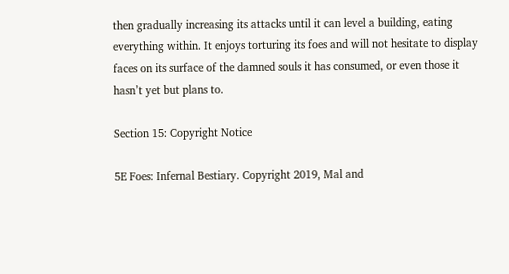then gradually increasing its attacks until it can level a building, eating everything within. It enjoys torturing its foes and will not hesitate to display faces on its surface of the damned souls it has consumed, or even those it hasn’t yet but plans to.

Section 15: Copyright Notice

5E Foes: Infernal Bestiary. Copyright 2019, Mal and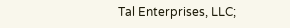Tal Enterprises, LLC;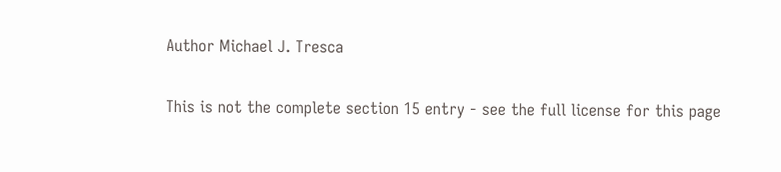Author Michael J. Tresca

This is not the complete section 15 entry - see the full license for this page